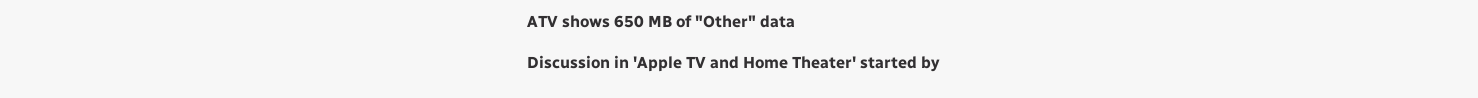ATV shows 650 MB of "Other" data

Discussion in 'Apple TV and Home Theater' started by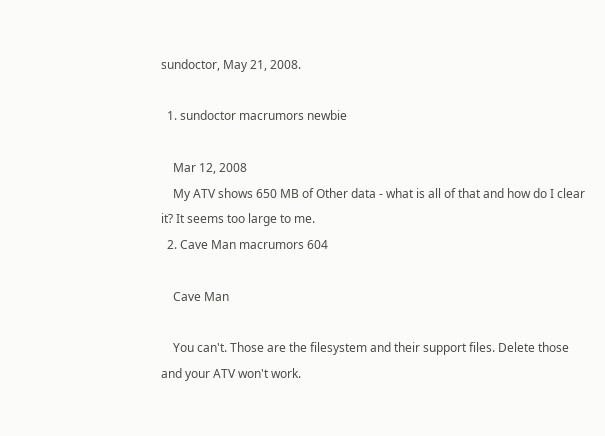sundoctor, May 21, 2008.

  1. sundoctor macrumors newbie

    Mar 12, 2008
    My ATV shows 650 MB of Other data - what is all of that and how do I clear it? It seems too large to me.
  2. Cave Man macrumors 604

    Cave Man

    You can't. Those are the filesystem and their support files. Delete those and your ATV won't work.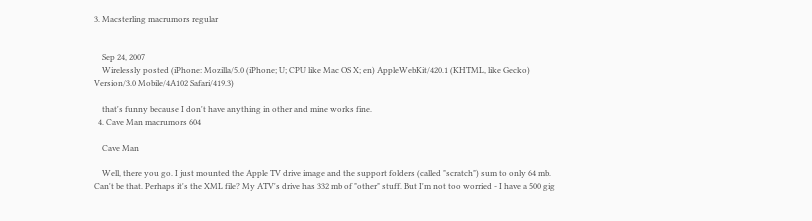3. Macsterling macrumors regular


    Sep 24, 2007
    Wirelessly posted (iPhone: Mozilla/5.0 (iPhone; U; CPU like Mac OS X; en) AppleWebKit/420.1 (KHTML, like Gecko) Version/3.0 Mobile/4A102 Safari/419.3)

    that's funny because I don't have anything in other and mine works fine.
  4. Cave Man macrumors 604

    Cave Man

    Well, there you go. I just mounted the Apple TV drive image and the support folders (called "scratch") sum to only 64 mb. Can't be that. Perhaps it's the XML file? My ATV's drive has 332 mb of "other" stuff. But I'm not too worried - I have a 500 gig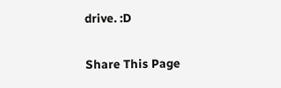drive. :D

Share This Page